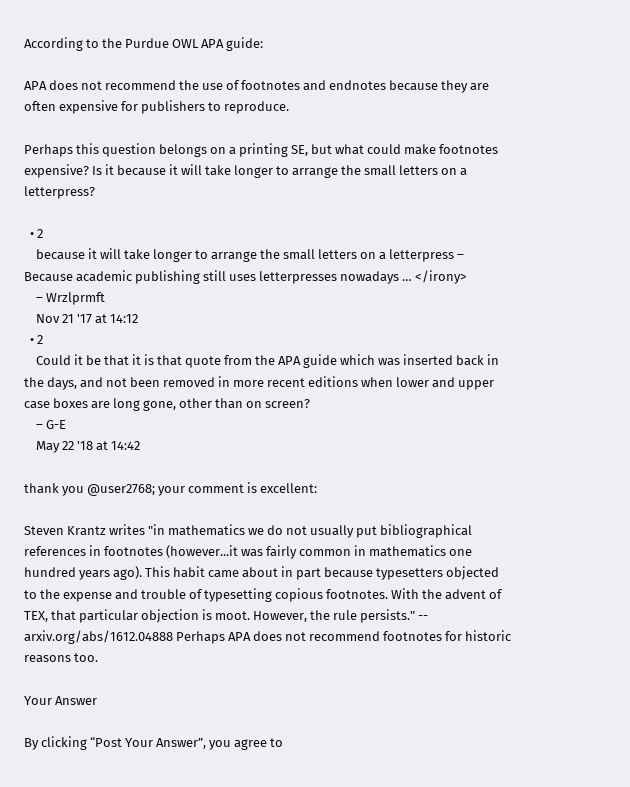According to the Purdue OWL APA guide:

APA does not recommend the use of footnotes and endnotes because they are often expensive for publishers to reproduce.

Perhaps this question belongs on a printing SE, but what could make footnotes expensive? Is it because it will take longer to arrange the small letters on a letterpress?

  • 2
    because it will take longer to arrange the small letters on a letterpress – Because academic publishing still uses letterpresses nowadays … </irony>
    – Wrzlprmft
    Nov 21 '17 at 14:12
  • 2
    Could it be that it is that quote from the APA guide which was inserted back in the days, and not been removed in more recent editions when lower and upper case boxes are long gone, other than on screen?
    – G-E
    May 22 '18 at 14:42

thank you @user2768; your comment is excellent:

Steven Krantz writes "in mathematics we do not usually put bibliographical references in footnotes (however...it was fairly common in mathematics one hundred years ago). This habit came about in part because typesetters objected to the expense and trouble of typesetting copious footnotes. With the advent of TEX, that particular objection is moot. However, the rule persists." -- arxiv.org/abs/1612.04888 Perhaps APA does not recommend footnotes for historic reasons too.

Your Answer

By clicking “Post Your Answer”, you agree to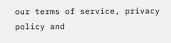our terms of service, privacy policy and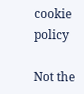cookie policy

Not the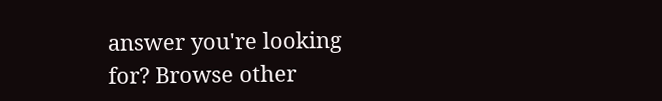answer you're looking for? Browse other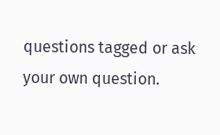questions tagged or ask your own question.